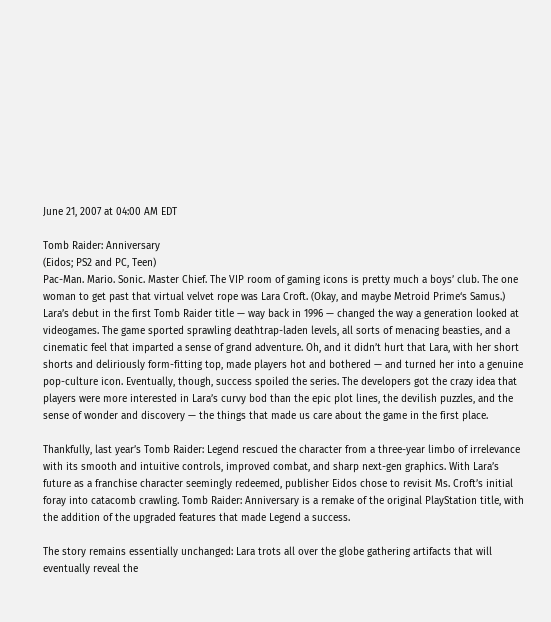June 21, 2007 at 04:00 AM EDT

Tomb Raider: Anniversary
(Eidos; PS2 and PC, Teen)
Pac-Man. Mario. Sonic. Master Chief. The VIP room of gaming icons is pretty much a boys’ club. The one woman to get past that virtual velvet rope was Lara Croft. (Okay, and maybe Metroid Prime‘s Samus.) Lara’s debut in the first Tomb Raider title — way back in 1996 — changed the way a generation looked at videogames. The game sported sprawling deathtrap-laden levels, all sorts of menacing beasties, and a cinematic feel that imparted a sense of grand adventure. Oh, and it didn’t hurt that Lara, with her short shorts and deliriously form-fitting top, made players hot and bothered — and turned her into a genuine pop-culture icon. Eventually, though, success spoiled the series. The developers got the crazy idea that players were more interested in Lara’s curvy bod than the epic plot lines, the devilish puzzles, and the sense of wonder and discovery — the things that made us care about the game in the first place.

Thankfully, last year’s Tomb Raider: Legend rescued the character from a three-year limbo of irrelevance with its smooth and intuitive controls, improved combat, and sharp next-gen graphics. With Lara’s future as a franchise character seemingly redeemed, publisher Eidos chose to revisit Ms. Croft’s initial foray into catacomb crawling. Tomb Raider: Anniversary is a remake of the original PlayStation title, with the addition of the upgraded features that made Legend a success.

The story remains essentially unchanged: Lara trots all over the globe gathering artifacts that will eventually reveal the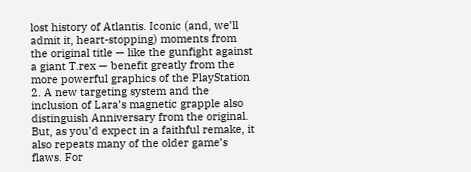lost history of Atlantis. Iconic (and, we’ll admit it, heart-stopping) moments from the original title — like the gunfight against a giant T.rex — benefit greatly from the more powerful graphics of the PlayStation 2. A new targeting system and the inclusion of Lara’s magnetic grapple also distinguish Anniversary from the original. But, as you’d expect in a faithful remake, it also repeats many of the older game’s flaws. For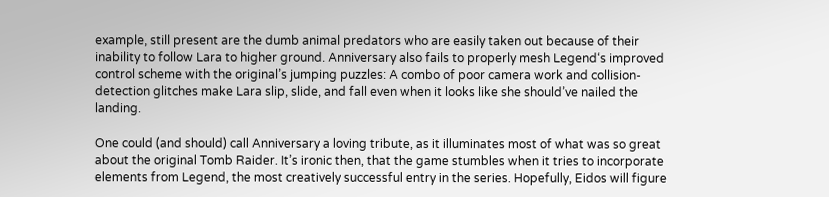example, still present are the dumb animal predators who are easily taken out because of their inability to follow Lara to higher ground. Anniversary also fails to properly mesh Legend‘s improved control scheme with the original’s jumping puzzles: A combo of poor camera work and collision-detection glitches make Lara slip, slide, and fall even when it looks like she should’ve nailed the landing.

One could (and should) call Anniversary a loving tribute, as it illuminates most of what was so great about the original Tomb Raider. It’s ironic then, that the game stumbles when it tries to incorporate elements from Legend, the most creatively successful entry in the series. Hopefully, Eidos will figure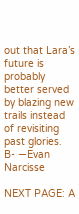out that Lara’s future is probably better served by blazing new trails instead of revisiting past glories. B- —Evan Narcisse

NEXT PAGE: A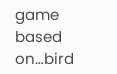game based on…bird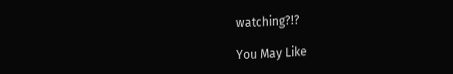watching?!?

You May Like